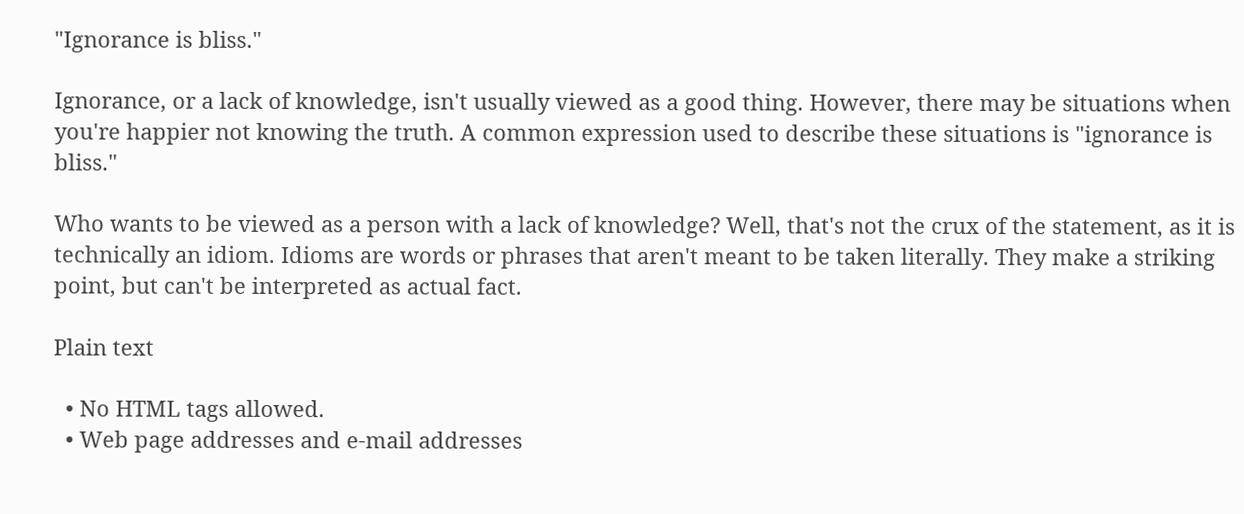"Ignorance is bliss."

Ignorance, or a lack of knowledge, isn't usually viewed as a good thing. However, there may be situations when you're happier not knowing the truth. A common expression used to describe these situations is "ignorance is bliss."

Who wants to be viewed as a person with a lack of knowledge? Well, that's not the crux of the statement, as it is technically an idiom. Idioms are words or phrases that aren't meant to be taken literally. They make a striking point, but can't be interpreted as actual fact.

Plain text

  • No HTML tags allowed.
  • Web page addresses and e-mail addresses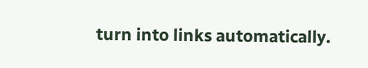turn into links automatically.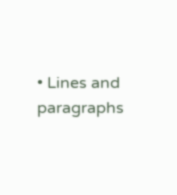• Lines and paragraphs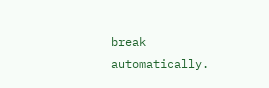break automatically.